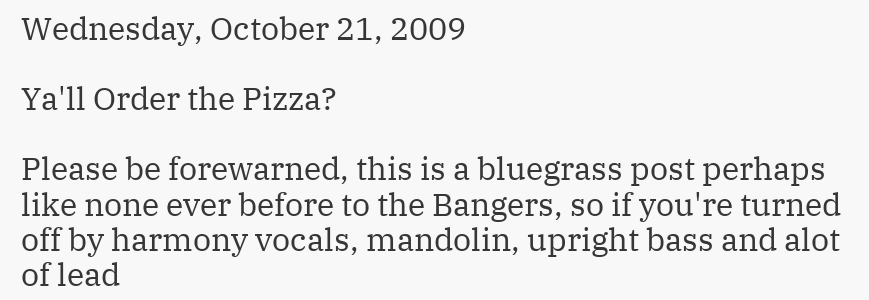Wednesday, October 21, 2009

Ya'll Order the Pizza?

Please be forewarned, this is a bluegrass post perhaps like none ever before to the Bangers, so if you're turned off by harmony vocals, mandolin, upright bass and alot of lead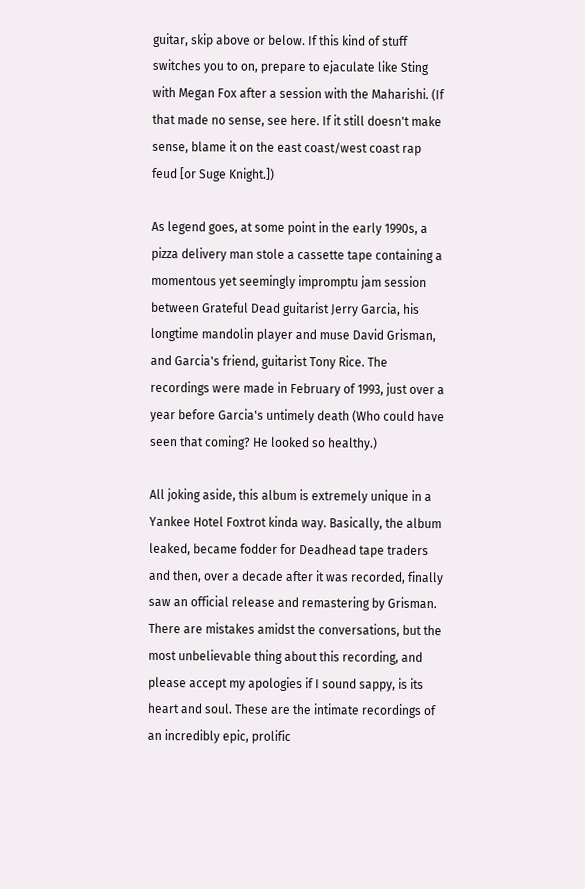guitar, skip above or below. If this kind of stuff switches you to on, prepare to ejaculate like Sting with Megan Fox after a session with the Maharishi. (If that made no sense, see here. If it still doesn't make sense, blame it on the east coast/west coast rap feud [or Suge Knight.])

As legend goes, at some point in the early 1990s, a pizza delivery man stole a cassette tape containing a momentous yet seemingly impromptu jam session between Grateful Dead guitarist Jerry Garcia, his longtime mandolin player and muse David Grisman, and Garcia's friend, guitarist Tony Rice. The recordings were made in February of 1993, just over a year before Garcia's untimely death (Who could have seen that coming? He looked so healthy.)

All joking aside, this album is extremely unique in a Yankee Hotel Foxtrot kinda way. Basically, the album leaked, became fodder for Deadhead tape traders and then, over a decade after it was recorded, finally saw an official release and remastering by Grisman. There are mistakes amidst the conversations, but the most unbelievable thing about this recording, and please accept my apologies if I sound sappy, is its heart and soul. These are the intimate recordings of an incredibly epic, prolific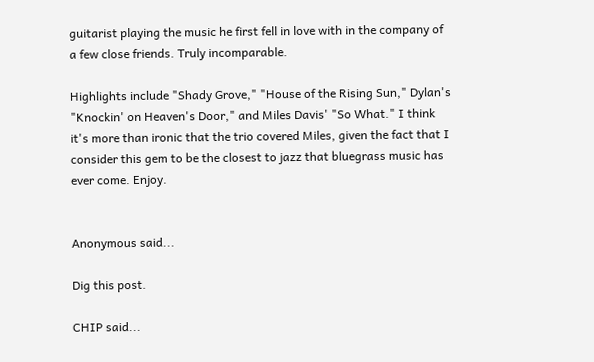guitarist playing the music he first fell in love with in the company of a few close friends. Truly incomparable.

Highlights include "Shady Grove," "House of the Rising Sun," Dylan's "Knockin' on Heaven's Door," and Miles Davis' "So What." I think it's more than ironic that the trio covered Miles, given the fact that I consider this gem to be the closest to jazz that bluegrass music has ever come. Enjoy.


Anonymous said...

Dig this post.

CHIP said...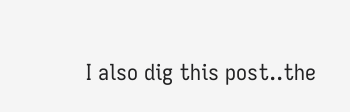I also dig this post..the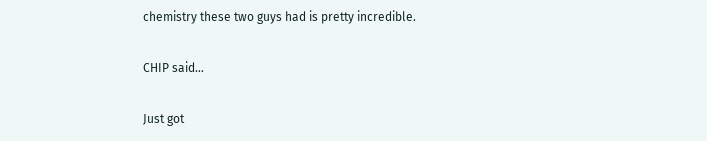chemistry these two guys had is pretty incredible.

CHIP said...

Just got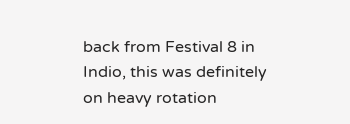back from Festival 8 in Indio, this was definitely on heavy rotation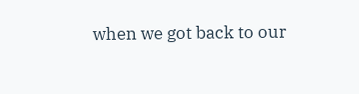when we got back to our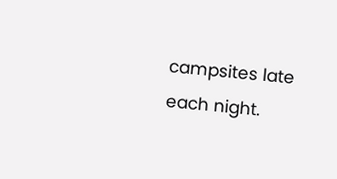campsites late each night.